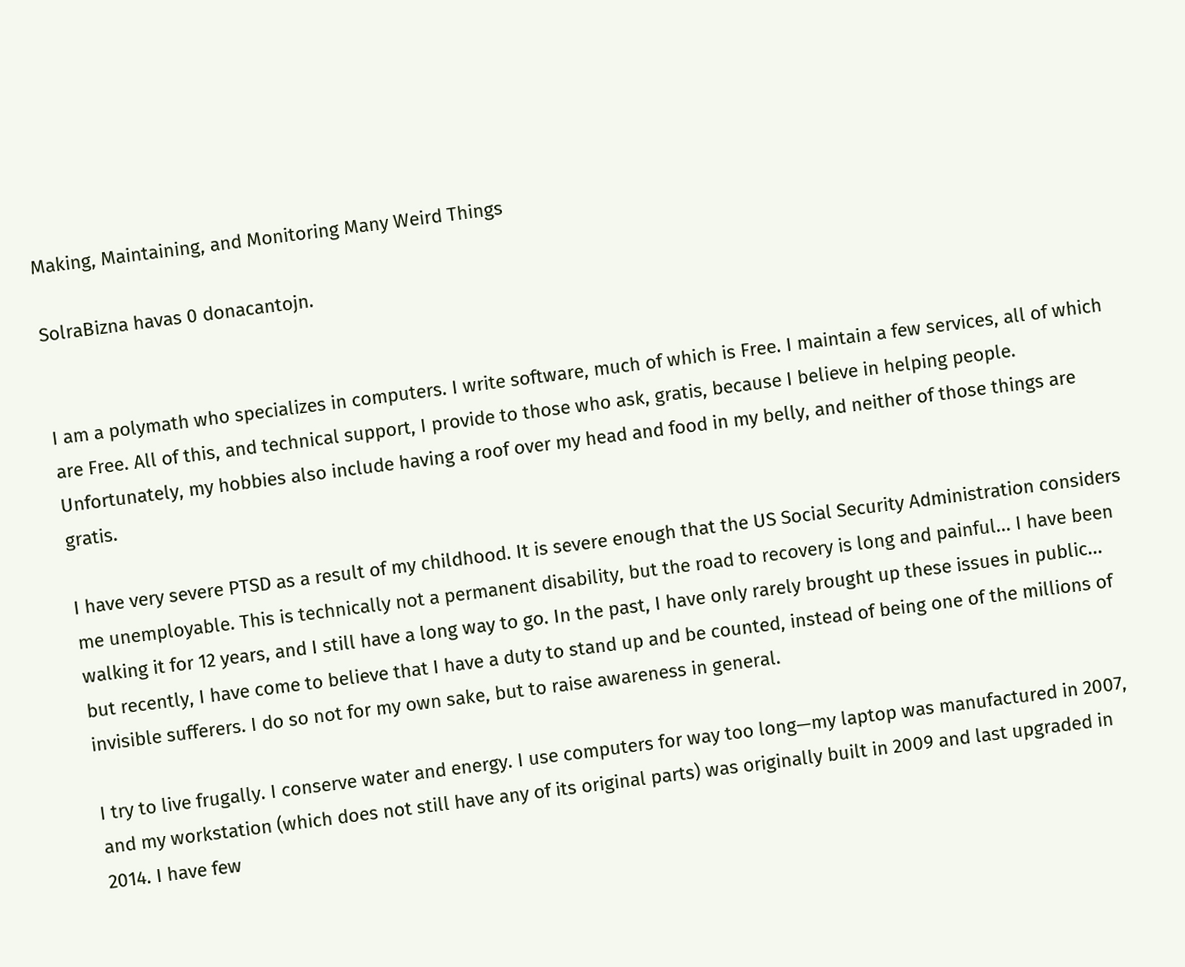Making, Maintaining, and Monitoring Many Weird Things

SolraBizna havas 0 donacantojn.


I am a polymath who specializes in computers. I write software, much of which is Free. I maintain a few services, all of which are Free. All of this, and technical support, I provide to those who ask, gratis, because I believe in helping people. Unfortunately, my hobbies also include having a roof over my head and food in my belly, and neither of those things are gratis.

I have very severe PTSD as a result of my childhood. It is severe enough that the US Social Security Administration considers me unemployable. This is technically not a permanent disability, but the road to recovery is long and painful... I have been walking it for 12 years, and I still have a long way to go. In the past, I have only rarely brought up these issues in public... but recently, I have come to believe that I have a duty to stand up and be counted, instead of being one of the millions of invisible sufferers. I do so not for my own sake, but to raise awareness in general.

I try to live frugally. I conserve water and energy. I use computers for way too long—my laptop was manufactured in 2007, and my workstation (which does not still have any of its original parts) was originally built in 2009 and last upgraded in 2014. I have few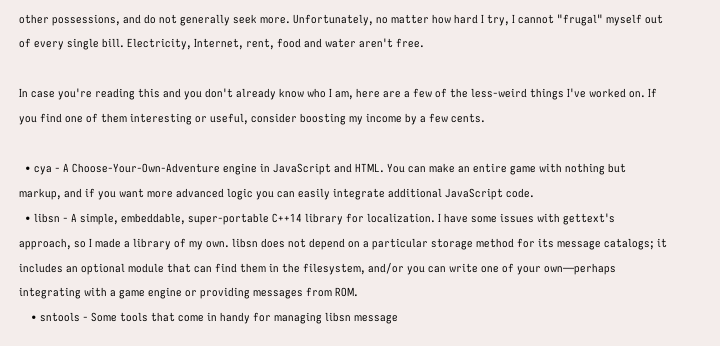other possessions, and do not generally seek more. Unfortunately, no matter how hard I try, I cannot "frugal" myself out of every single bill. Electricity, Internet, rent, food and water aren't free.

In case you're reading this and you don't already know who I am, here are a few of the less-weird things I've worked on. If you find one of them interesting or useful, consider boosting my income by a few cents.

  • cya - A Choose-Your-Own-Adventure engine in JavaScript and HTML. You can make an entire game with nothing but markup, and if you want more advanced logic you can easily integrate additional JavaScript code.
  • libsn - A simple, embeddable, super-portable C++14 library for localization. I have some issues with gettext's approach, so I made a library of my own. libsn does not depend on a particular storage method for its message catalogs; it includes an optional module that can find them in the filesystem, and/or you can write one of your own—perhaps integrating with a game engine or providing messages from ROM.
    • sntools - Some tools that come in handy for managing libsn message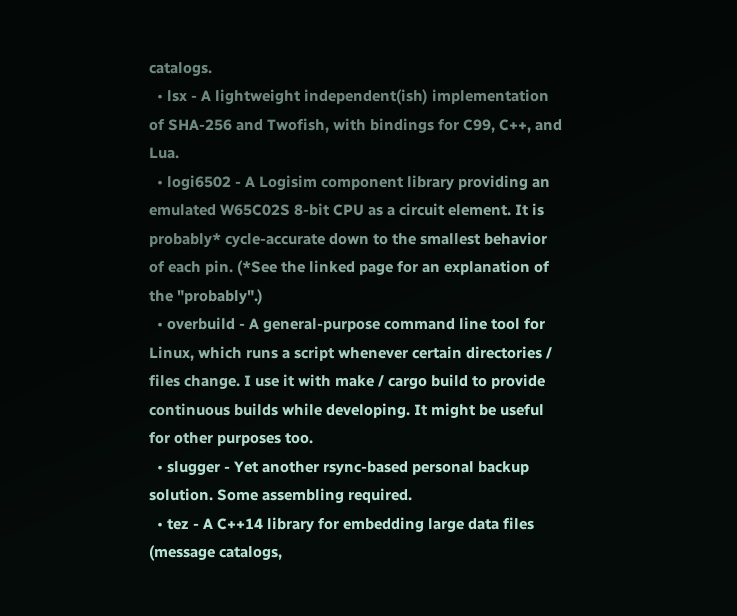catalogs.
  • lsx - A lightweight independent(ish) implementation of SHA-256 and Twofish, with bindings for C99, C++, and Lua.
  • logi6502 - A Logisim component library providing an emulated W65C02S 8-bit CPU as a circuit element. It is probably* cycle-accurate down to the smallest behavior of each pin. (*See the linked page for an explanation of the "probably".)
  • overbuild - A general-purpose command line tool for Linux, which runs a script whenever certain directories / files change. I use it with make / cargo build to provide continuous builds while developing. It might be useful for other purposes too.
  • slugger - Yet another rsync-based personal backup solution. Some assembling required.
  • tez - A C++14 library for embedding large data files (message catalogs,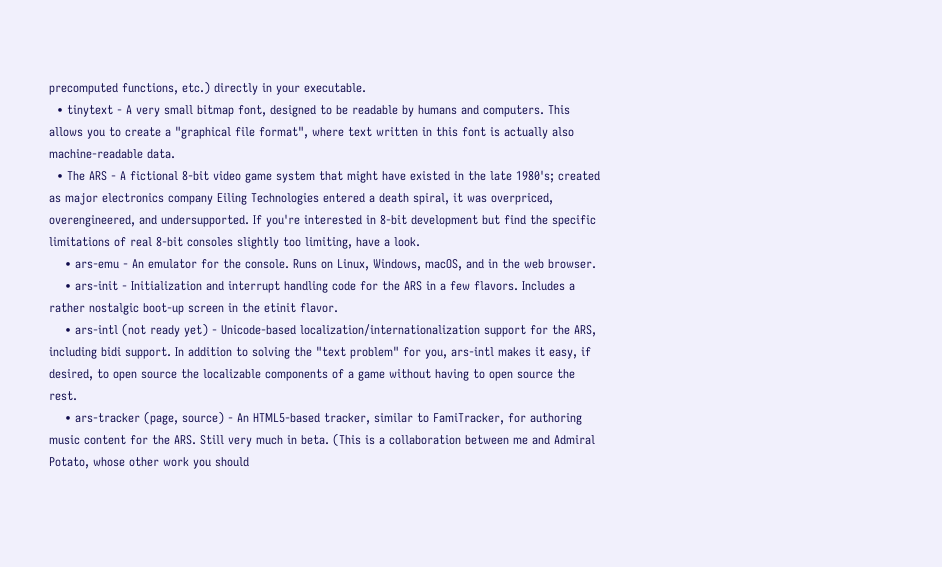precomputed functions, etc.) directly in your executable.
  • tinytext - A very small bitmap font, designed to be readable by humans and computers. This allows you to create a "graphical file format", where text written in this font is actually also machine-readable data.
  • The ARS - A fictional 8-bit video game system that might have existed in the late 1980's; created as major electronics company Eiling Technologies entered a death spiral, it was overpriced, overengineered, and undersupported. If you're interested in 8-bit development but find the specific limitations of real 8-bit consoles slightly too limiting, have a look.
    • ars-emu - An emulator for the console. Runs on Linux, Windows, macOS, and in the web browser.
    • ars-init - Initialization and interrupt handling code for the ARS in a few flavors. Includes a rather nostalgic boot-up screen in the etinit flavor.
    • ars-intl (not ready yet) - Unicode-based localization/internationalization support for the ARS, including bidi support. In addition to solving the "text problem" for you, ars-intl makes it easy, if desired, to open source the localizable components of a game without having to open source the rest.
    • ars-tracker (page, source) - An HTML5-based tracker, similar to FamiTracker, for authoring music content for the ARS. Still very much in beta. (This is a collaboration between me and Admiral Potato, whose other work you should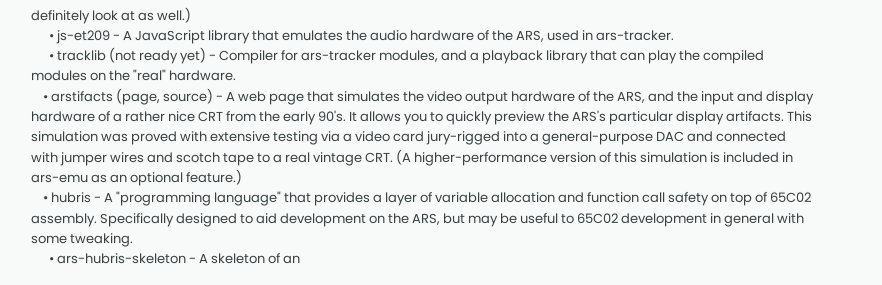definitely look at as well.)
      • js-et209 - A JavaScript library that emulates the audio hardware of the ARS, used in ars-tracker.
      • tracklib (not ready yet) - Compiler for ars-tracker modules, and a playback library that can play the compiled modules on the "real" hardware.
    • arstifacts (page, source) - A web page that simulates the video output hardware of the ARS, and the input and display hardware of a rather nice CRT from the early 90's. It allows you to quickly preview the ARS's particular display artifacts. This simulation was proved with extensive testing via a video card jury-rigged into a general-purpose DAC and connected with jumper wires and scotch tape to a real vintage CRT. (A higher-performance version of this simulation is included in ars-emu as an optional feature.)
    • hubris - A "programming language" that provides a layer of variable allocation and function call safety on top of 65C02 assembly. Specifically designed to aid development on the ARS, but may be useful to 65C02 development in general with some tweaking.
      • ars-hubris-skeleton - A skeleton of an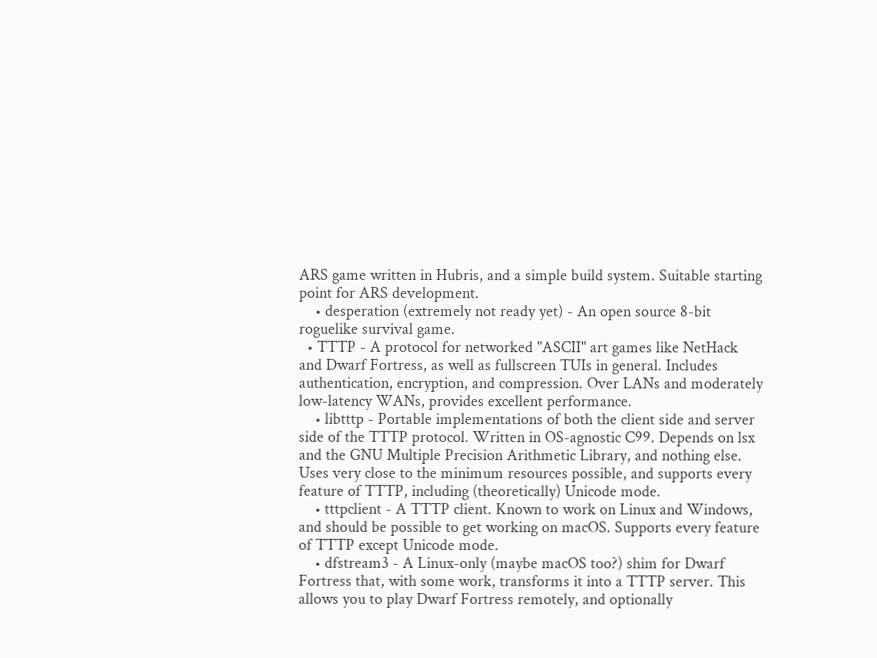ARS game written in Hubris, and a simple build system. Suitable starting point for ARS development.
    • desperation (extremely not ready yet) - An open source 8-bit roguelike survival game.
  • TTTP - A protocol for networked "ASCII" art games like NetHack and Dwarf Fortress, as well as fullscreen TUIs in general. Includes authentication, encryption, and compression. Over LANs and moderately low-latency WANs, provides excellent performance.
    • libtttp - Portable implementations of both the client side and server side of the TTTP protocol. Written in OS-agnostic C99. Depends on lsx and the GNU Multiple Precision Arithmetic Library, and nothing else. Uses very close to the minimum resources possible, and supports every feature of TTTP, including (theoretically) Unicode mode.
    • tttpclient - A TTTP client. Known to work on Linux and Windows, and should be possible to get working on macOS. Supports every feature of TTTP except Unicode mode.
    • dfstream3 - A Linux-only (maybe macOS too?) shim for Dwarf Fortress that, with some work, transforms it into a TTTP server. This allows you to play Dwarf Fortress remotely, and optionally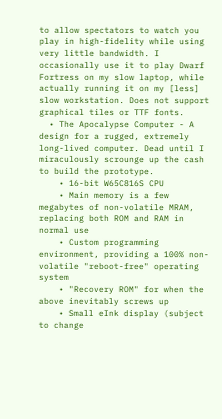to allow spectators to watch you play in high-fidelity while using very little bandwidth. I occasionally use it to play Dwarf Fortress on my slow laptop, while actually running it on my [less] slow workstation. Does not support graphical tiles or TTF fonts.
  • The Apocalypse Computer - A design for a rugged, extremely long-lived computer. Dead until I miraculously scrounge up the cash to build the prototype.
    • 16-bit W65C816S CPU
    • Main memory is a few megabytes of non-volatile MRAM, replacing both ROM and RAM in normal use
    • Custom programming environment, providing a 100% non-volatile "reboot-free" operating system
    • "Recovery ROM" for when the above inevitably screws up
    • Small eInk display (subject to change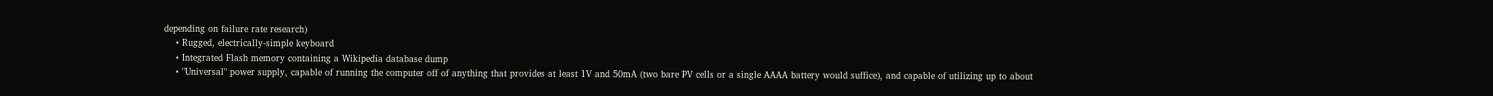depending on failure rate research)
    • Rugged, electrically-simple keyboard
    • Integrated Flash memory containing a Wikipedia database dump
    • "Universal" power supply, capable of running the computer off of anything that provides at least 1V and 50mA (two bare PV cells or a single AAAA battery would suffice), and capable of utilizing up to about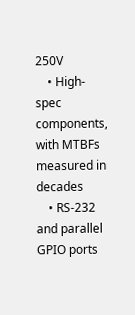250V
    • High-spec components, with MTBFs measured in decades
    • RS-232 and parallel GPIO ports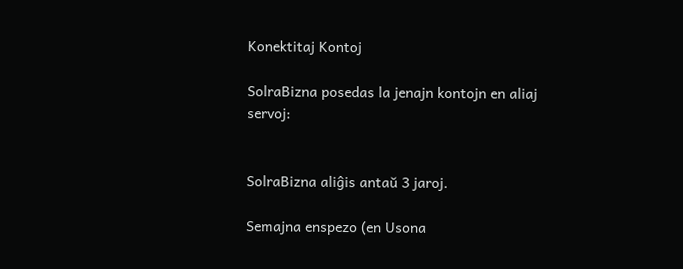Konektitaj Kontoj

SolraBizna posedas la jenajn kontojn en aliaj servoj:


SolraBizna aliĝis antaŭ 3 jaroj.

Semajna enspezo (en Usona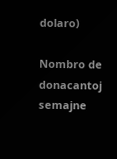dolaro)

Nombro de donacantoj semajne